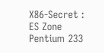X86-Secret : ES Zone
Pentium 233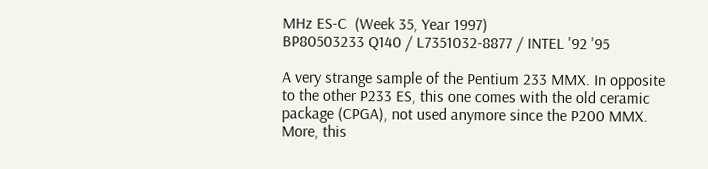MHz ES-C  (Week 35, Year 1997)
BP80503233 Q140 / L7351032-8877 / INTEL '92 '95

A very strange sample of the Pentium 233 MMX. In opposite to the other P233 ES, this one comes with the old ceramic package (CPGA), not used anymore since the P200 MMX. More, this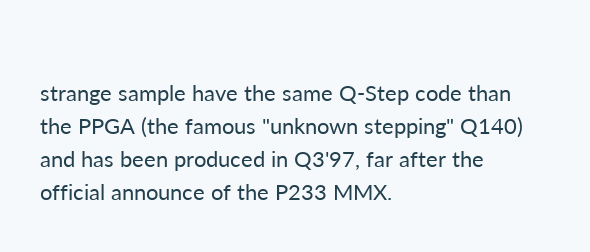strange sample have the same Q-Step code than the PPGA (the famous "unknown stepping" Q140) and has been produced in Q3'97, far after the official announce of the P233 MMX.